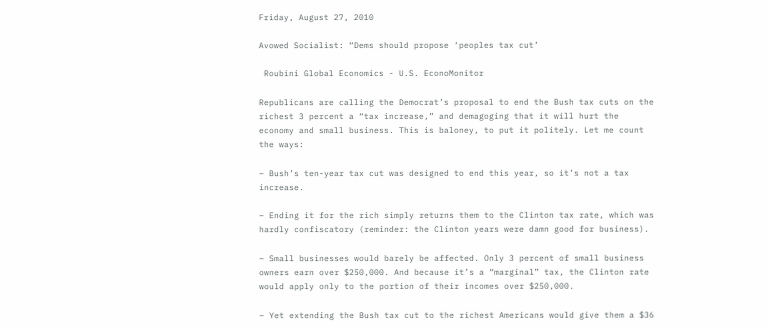Friday, August 27, 2010

Avowed Socialist: “Dems should propose ‘peoples tax cut’

 Roubini Global Economics - U.S. EconoMonitor

Republicans are calling the Democrat’s proposal to end the Bush tax cuts on the richest 3 percent a “tax increase,” and demagoging that it will hurt the economy and small business. This is baloney, to put it politely. Let me count the ways:

– Bush’s ten-year tax cut was designed to end this year, so it’s not a tax increase.

– Ending it for the rich simply returns them to the Clinton tax rate, which was hardly confiscatory (reminder: the Clinton years were damn good for business).

– Small businesses would barely be affected. Only 3 percent of small business owners earn over $250,000. And because it’s a “marginal” tax, the Clinton rate would apply only to the portion of their incomes over $250,000.

– Yet extending the Bush tax cut to the richest Americans would give them a $36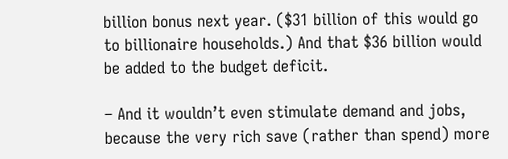billion bonus next year. ($31 billion of this would go to billionaire households.) And that $36 billion would be added to the budget deficit.

– And it wouldn’t even stimulate demand and jobs, because the very rich save (rather than spend) more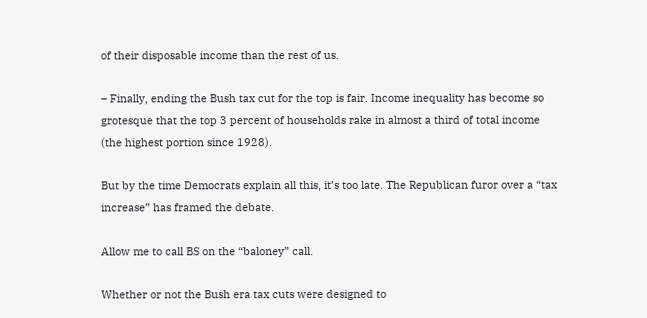of their disposable income than the rest of us.

– Finally, ending the Bush tax cut for the top is fair. Income inequality has become so grotesque that the top 3 percent of households rake in almost a third of total income (the highest portion since 1928).

But by the time Democrats explain all this, it’s too late. The Republican furor over a “tax increase” has framed the debate.

Allow me to call BS on the “baloney” call.

Whether or not the Bush era tax cuts were designed to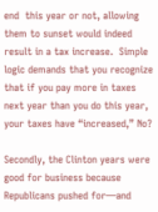end  this year or not, allowing them to sunset would indeed result in a tax increase.  Simple logic demands that you recognize that if you pay more in taxes next year than you do this year, your taxes have “increased,” No?

Secondly, the Clinton years were good for business because Republicans pushed for—and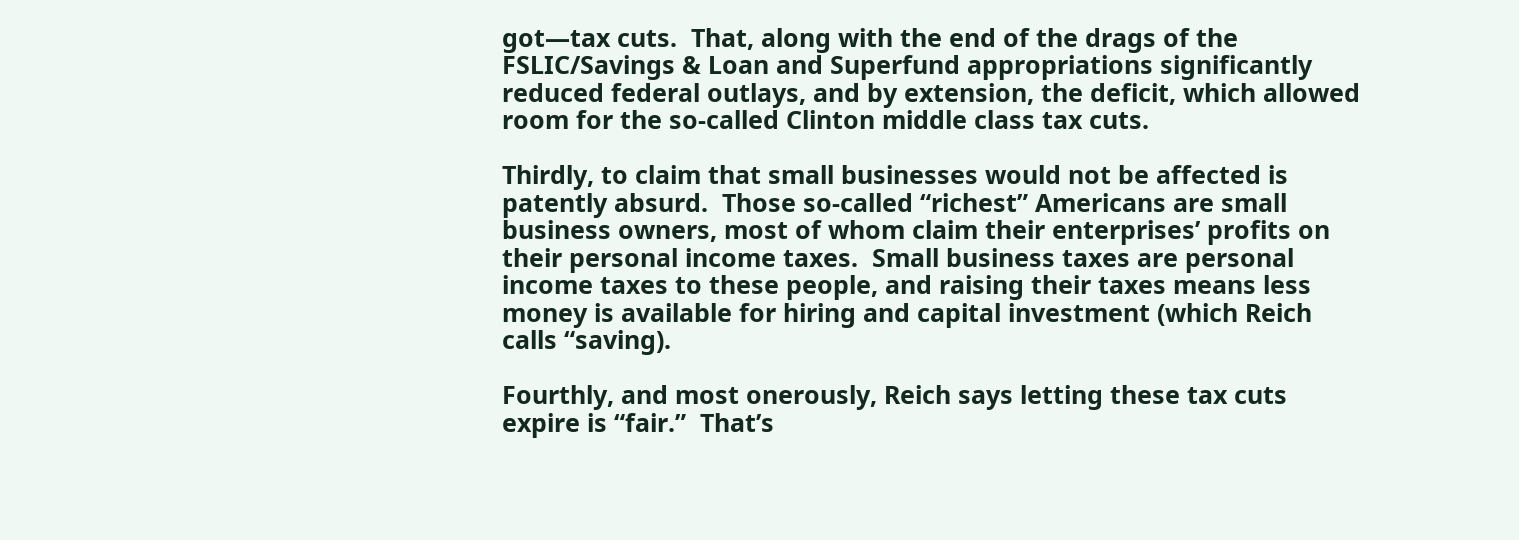got—tax cuts.  That, along with the end of the drags of the FSLIC/Savings & Loan and Superfund appropriations significantly reduced federal outlays, and by extension, the deficit, which allowed room for the so-called Clinton middle class tax cuts.

Thirdly, to claim that small businesses would not be affected is patently absurd.  Those so-called “richest” Americans are small business owners, most of whom claim their enterprises’ profits on their personal income taxes.  Small business taxes are personal income taxes to these people, and raising their taxes means less money is available for hiring and capital investment (which Reich calls “saving).

Fourthly, and most onerously, Reich says letting these tax cuts expire is “fair.”  That’s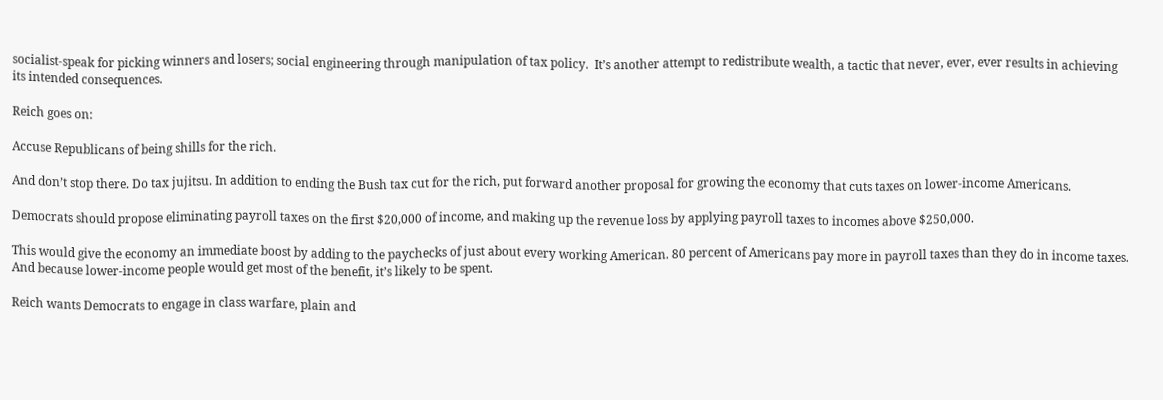socialist-speak for picking winners and losers; social engineering through manipulation of tax policy.  It’s another attempt to redistribute wealth, a tactic that never, ever, ever results in achieving its intended consequences.

Reich goes on:

Accuse Republicans of being shills for the rich.

And don’t stop there. Do tax jujitsu. In addition to ending the Bush tax cut for the rich, put forward another proposal for growing the economy that cuts taxes on lower-income Americans.

Democrats should propose eliminating payroll taxes on the first $20,000 of income, and making up the revenue loss by applying payroll taxes to incomes above $250,000.

This would give the economy an immediate boost by adding to the paychecks of just about every working American. 80 percent of Americans pay more in payroll taxes than they do in income taxes. And because lower-income people would get most of the benefit, it’s likely to be spent.

Reich wants Democrats to engage in class warfare, plain and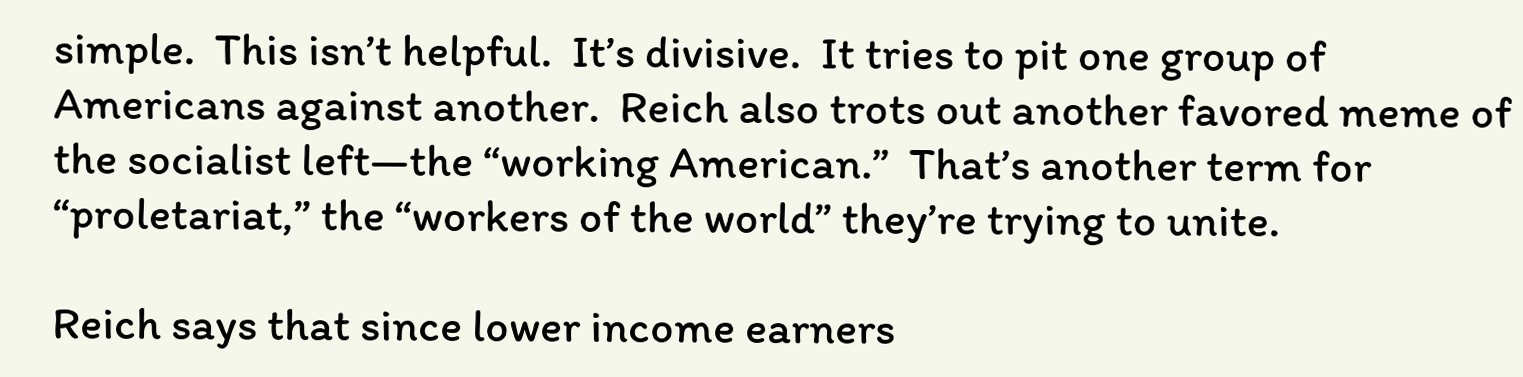simple.  This isn’t helpful.  It’s divisive.  It tries to pit one group of Americans against another.  Reich also trots out another favored meme of the socialist left—the “working American.”  That’s another term for “proletariat,” the “workers of the world” they’re trying to unite.

Reich says that since lower income earners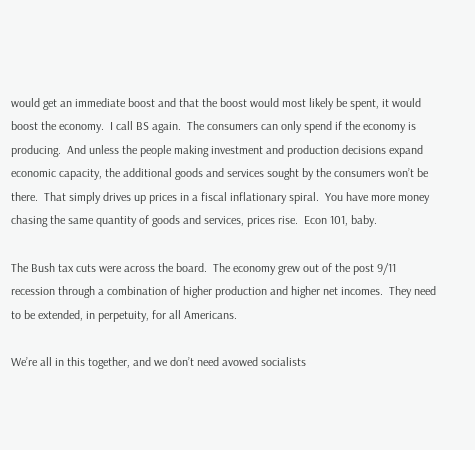would get an immediate boost and that the boost would most likely be spent, it would boost the economy.  I call BS again.  The consumers can only spend if the economy is producing.  And unless the people making investment and production decisions expand economic capacity, the additional goods and services sought by the consumers won’t be there.  That simply drives up prices in a fiscal inflationary spiral.  You have more money chasing the same quantity of goods and services, prices rise.  Econ 101, baby.

The Bush tax cuts were across the board.  The economy grew out of the post 9/11 recession through a combination of higher production and higher net incomes.  They need to be extended, in perpetuity, for all Americans.

We’re all in this together, and we don’t need avowed socialists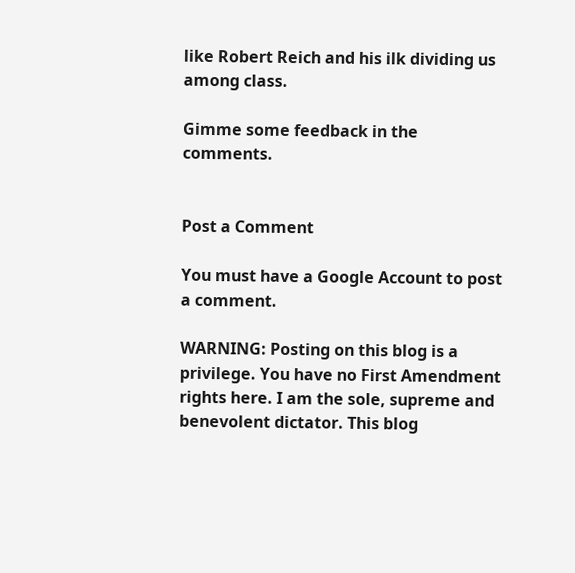like Robert Reich and his ilk dividing us among class.

Gimme some feedback in the comments.


Post a Comment

You must have a Google Account to post a comment.

WARNING: Posting on this blog is a privilege. You have no First Amendment rights here. I am the sole, supreme and benevolent dictator. This blog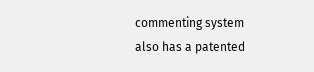commenting system also has a patented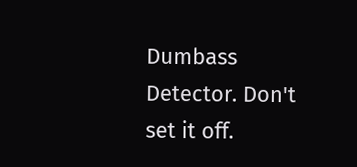Dumbass Detector. Don't set it off.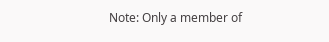Note: Only a member of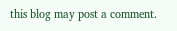this blog may post a comment.